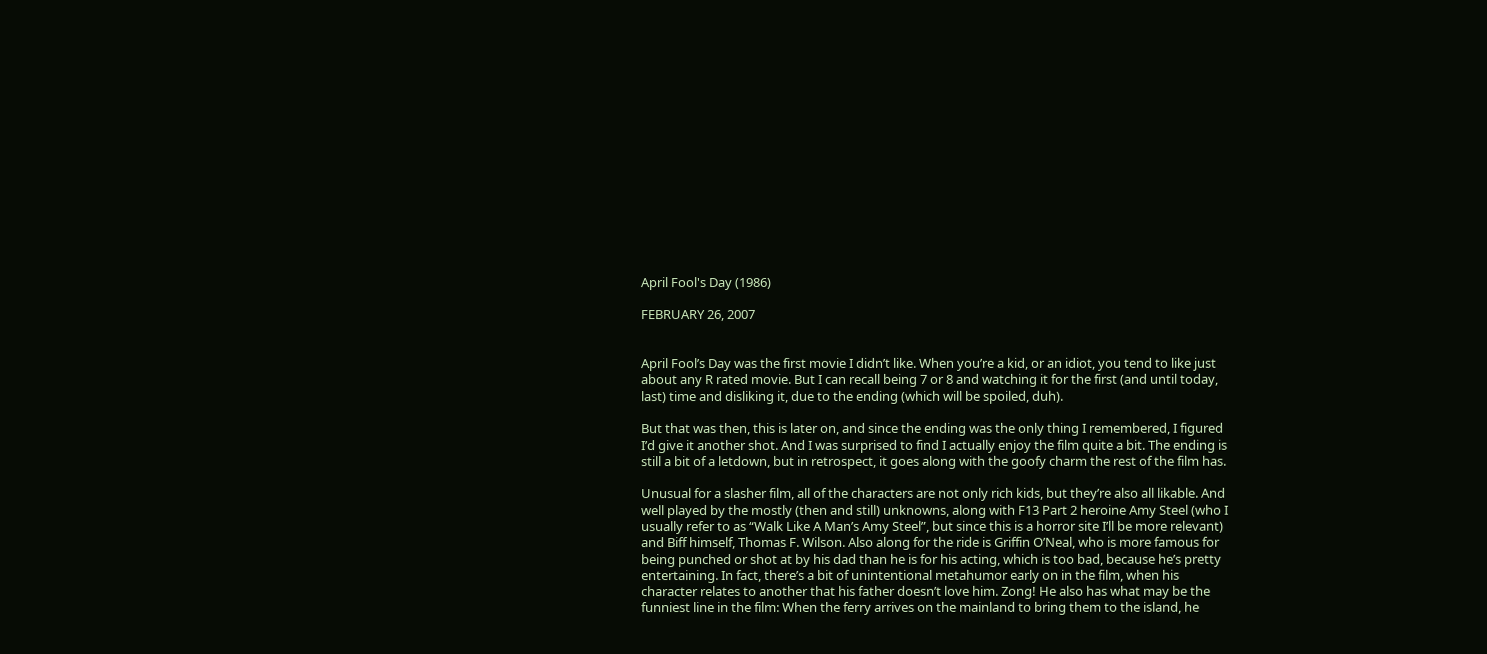April Fool's Day (1986)

FEBRUARY 26, 2007


April Fool’s Day was the first movie I didn’t like. When you’re a kid, or an idiot, you tend to like just about any R rated movie. But I can recall being 7 or 8 and watching it for the first (and until today, last) time and disliking it, due to the ending (which will be spoiled, duh).

But that was then, this is later on, and since the ending was the only thing I remembered, I figured I’d give it another shot. And I was surprised to find I actually enjoy the film quite a bit. The ending is still a bit of a letdown, but in retrospect, it goes along with the goofy charm the rest of the film has.

Unusual for a slasher film, all of the characters are not only rich kids, but they’re also all likable. And well played by the mostly (then and still) unknowns, along with F13 Part 2 heroine Amy Steel (who I usually refer to as “Walk Like A Man’s Amy Steel”, but since this is a horror site I’ll be more relevant) and Biff himself, Thomas F. Wilson. Also along for the ride is Griffin O’Neal, who is more famous for being punched or shot at by his dad than he is for his acting, which is too bad, because he’s pretty entertaining. In fact, there’s a bit of unintentional metahumor early on in the film, when his character relates to another that his father doesn’t love him. Zong! He also has what may be the funniest line in the film: When the ferry arrives on the mainland to bring them to the island, he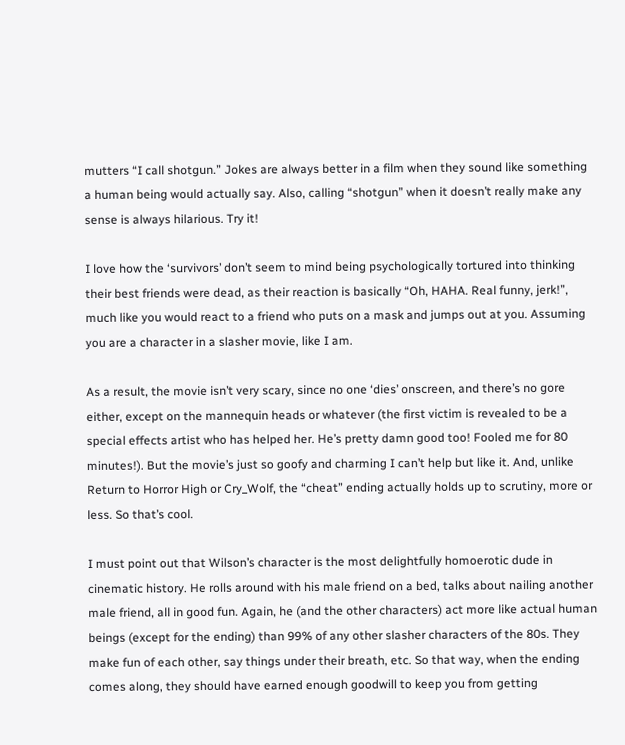mutters “I call shotgun.” Jokes are always better in a film when they sound like something a human being would actually say. Also, calling “shotgun” when it doesn’t really make any sense is always hilarious. Try it!

I love how the ‘survivors’ don’t seem to mind being psychologically tortured into thinking their best friends were dead, as their reaction is basically “Oh, HAHA. Real funny, jerk!”, much like you would react to a friend who puts on a mask and jumps out at you. Assuming you are a character in a slasher movie, like I am.

As a result, the movie isn’t very scary, since no one ‘dies’ onscreen, and there’s no gore either, except on the mannequin heads or whatever (the first victim is revealed to be a special effects artist who has helped her. He’s pretty damn good too! Fooled me for 80 minutes!). But the movie’s just so goofy and charming I can’t help but like it. And, unlike Return to Horror High or Cry_Wolf, the “cheat” ending actually holds up to scrutiny, more or less. So that’s cool.

I must point out that Wilson’s character is the most delightfully homoerotic dude in cinematic history. He rolls around with his male friend on a bed, talks about nailing another male friend, all in good fun. Again, he (and the other characters) act more like actual human beings (except for the ending) than 99% of any other slasher characters of the 80s. They make fun of each other, say things under their breath, etc. So that way, when the ending comes along, they should have earned enough goodwill to keep you from getting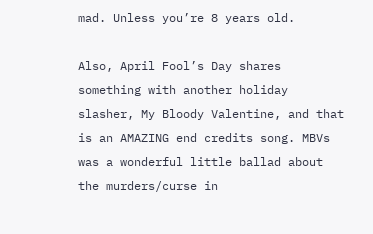mad. Unless you’re 8 years old.

Also, April Fool’s Day shares something with another holiday slasher, My Bloody Valentine, and that is an AMAZING end credits song. MBVs was a wonderful little ballad about the murders/curse in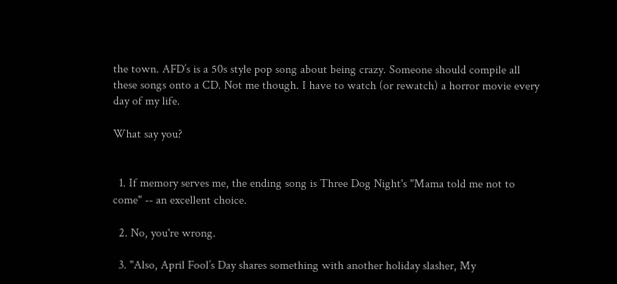the town. AFD’s is a 50s style pop song about being crazy. Someone should compile all these songs onto a CD. Not me though. I have to watch (or rewatch) a horror movie every day of my life.

What say you?


  1. If memory serves me, the ending song is Three Dog Night's "Mama told me not to come" -- an excellent choice.

  2. No, you're wrong.

  3. "Also, April Fool’s Day shares something with another holiday slasher, My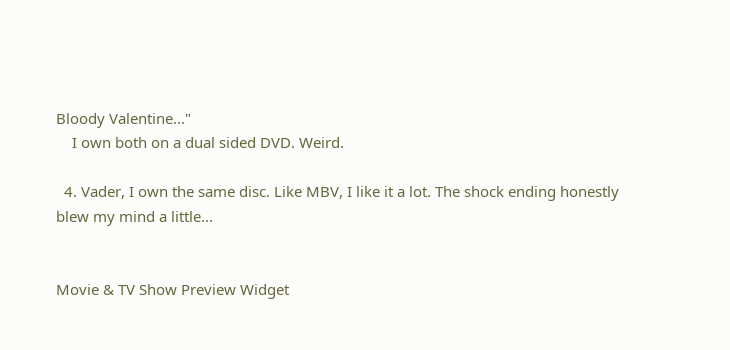Bloody Valentine..."
    I own both on a dual sided DVD. Weird.

  4. Vader, I own the same disc. Like MBV, I like it a lot. The shock ending honestly blew my mind a little...


Movie & TV Show Preview Widget